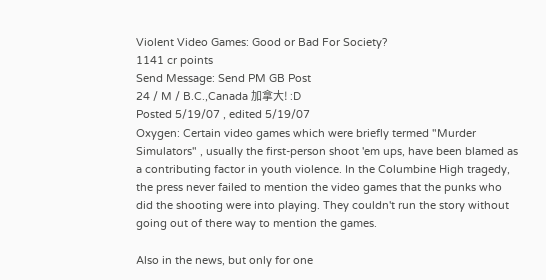Violent Video Games: Good or Bad For Society?
1141 cr points
Send Message: Send PM GB Post
24 / M / B.C.,Canada 加拿大! :D
Posted 5/19/07 , edited 5/19/07
Oxygen: Certain video games which were briefly termed "Murder Simulators" , usually the first-person shoot 'em ups, have been blamed as a contributing factor in youth violence. In the Columbine High tragedy, the press never failed to mention the video games that the punks who did the shooting were into playing. They couldn't run the story without going out of there way to mention the games.

Also in the news, but only for one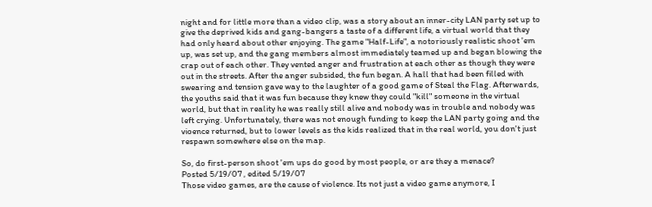night and for little more than a video clip, was a story about an inner-city LAN party set up to give the deprived kids and gang-bangers a taste of a different life, a virtual world that they had only heard about other enjoying. The game "Half-Life", a notoriously realistic shoot 'em up, was set up, and the gang members almost immediately teamed up and began blowing the crap out of each other. They vented anger and frustration at each other as though they were out in the streets. After the anger subsided, the fun began. A hall that had been filled with swearing and tension gave way to the laughter of a good game of Steal the Flag. Afterwards, the youths said that it was fun because they knew they could "kill" someone in the virtual world, but that in reality he was really still alive and nobody was in trouble and nobody was left crying. Unfortunately, there was not enough funding to keep the LAN party going and the vioence returned, but to lower levels as the kids realized that in the real world, you don't just respawn somewhere else on the map.

So, do first-person shoot 'em ups do good by most people, or are they a menace?
Posted 5/19/07 , edited 5/19/07
Those video games, are the cause of violence. Its not just a video game anymore, I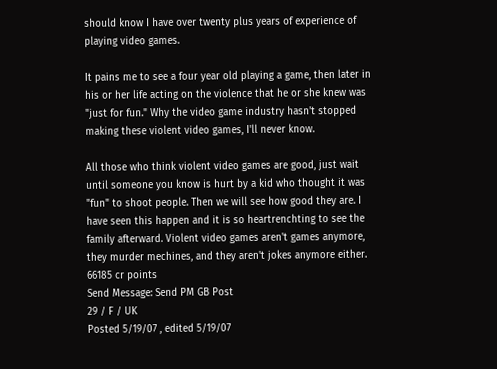should know I have over twenty plus years of experience of playing video games.

It pains me to see a four year old playing a game, then later in his or her life acting on the violence that he or she knew was "just for fun." Why the video game industry hasn't stopped making these violent video games, I'll never know.

All those who think violent video games are good, just wait until someone you know is hurt by a kid who thought it was "fun" to shoot people. Then we will see how good they are. I have seen this happen and it is so heartrenchting to see the family afterward. Violent video games aren't games anymore, they murder mechines, and they aren't jokes anymore either.
66185 cr points
Send Message: Send PM GB Post
29 / F / UK
Posted 5/19/07 , edited 5/19/07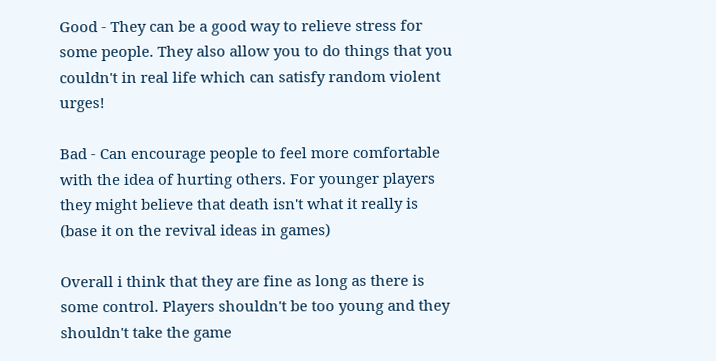Good - They can be a good way to relieve stress for some people. They also allow you to do things that you couldn't in real life which can satisfy random violent urges!

Bad - Can encourage people to feel more comfortable with the idea of hurting others. For younger players they might believe that death isn't what it really is (base it on the revival ideas in games)

Overall i think that they are fine as long as there is some control. Players shouldn't be too young and they shouldn't take the game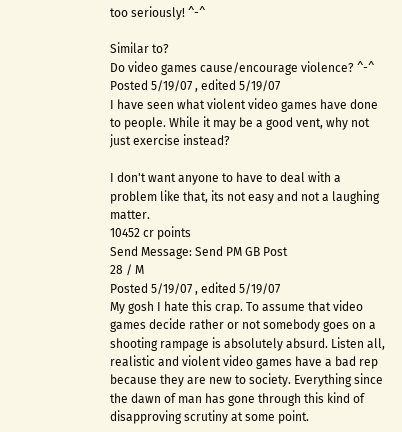too seriously! ^-^

Similar to?
Do video games cause/encourage violence? ^-^
Posted 5/19/07 , edited 5/19/07
I have seen what violent video games have done to people. While it may be a good vent, why not just exercise instead?

I don't want anyone to have to deal with a problem like that, its not easy and not a laughing matter.
10452 cr points
Send Message: Send PM GB Post
28 / M
Posted 5/19/07 , edited 5/19/07
My gosh I hate this crap. To assume that video games decide rather or not somebody goes on a shooting rampage is absolutely absurd. Listen all, realistic and violent video games have a bad rep because they are new to society. Everything since the dawn of man has gone through this kind of disapproving scrutiny at some point.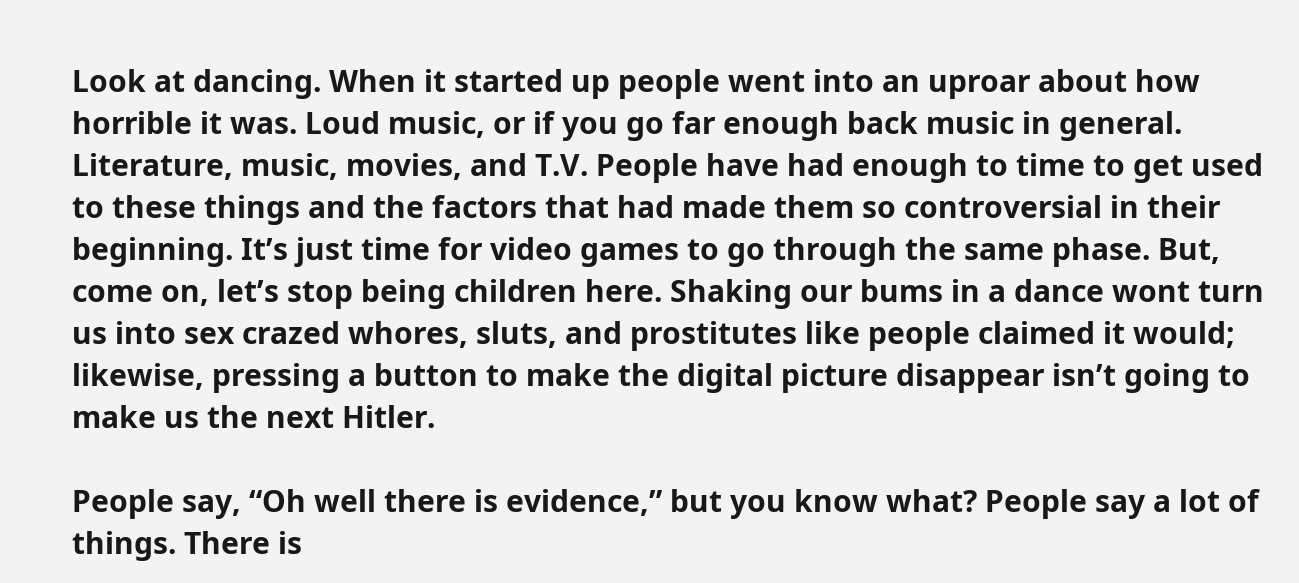Look at dancing. When it started up people went into an uproar about how horrible it was. Loud music, or if you go far enough back music in general. Literature, music, movies, and T.V. People have had enough to time to get used to these things and the factors that had made them so controversial in their beginning. It’s just time for video games to go through the same phase. But, come on, let’s stop being children here. Shaking our bums in a dance wont turn us into sex crazed whores, sluts, and prostitutes like people claimed it would; likewise, pressing a button to make the digital picture disappear isn’t going to make us the next Hitler.

People say, “Oh well there is evidence,” but you know what? People say a lot of things. There is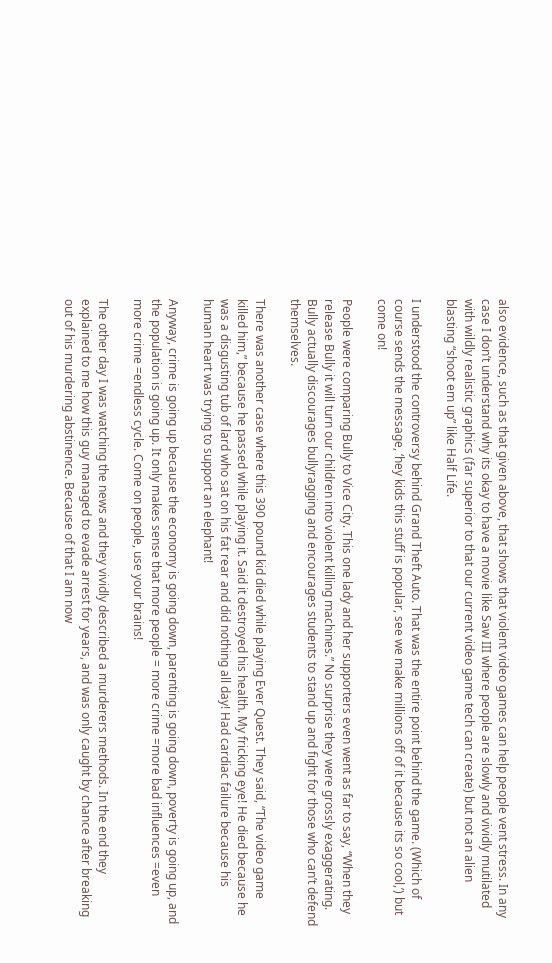also evidence, such as that given above, that shows that violent video games can help people vent stress. In any case I don’t understand why its okay to have a movie like Saw III where people are slowly and vividly mutilated with wildly realistic graphics (far superior to that our current video game tech can create) but not an alien blasting “shoot em up” like Half Life.

I understood the controversy behind Grand Theft Auto. That was the entire point behind the game. (Which of course sends the message, ‘hey kids this stuff is popular, see we make millions off of it because its so cool,’) but come on!

People were comparing Bully to Vice City. This one lady and her supporters even went as far to say, “When they release Bully it will turn our children into violent killing machines.” No surprise they were grossly exaggerating. Bully actually discourages bullyragging and encourages students to stand up and fight for those who can’t defend themselves.

There was another case where this 390 pound kid died while playing Ever Quest. They said, “The video game killed him,” because he passed while playing it. Said it destroyed his health. My fricking eye! He died because he was a disgusting tub of lard who sat on his fat rear and did nothing all day! Had cardiac failure because his human heart was trying to support an elephant!

Anyway, crime is going up because the economy is going down, parenting is going down, poverty is going up, and the population is going up. It only makes sense that more people = more crime =more bad influences =even more crime =endless cycle. Come on people, use your brains!

The other day I was watching the news and they vividly described a murderers methods. In the end they explained to me how this guy managed to evade arrest for years, and was only caught by chance after breaking out of his murdering abstinence. Because of that I am now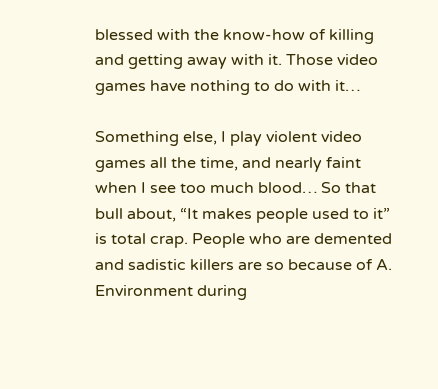blessed with the know-how of killing and getting away with it. Those video games have nothing to do with it…

Something else, I play violent video games all the time, and nearly faint when I see too much blood… So that bull about, “It makes people used to it” is total crap. People who are demented and sadistic killers are so because of A. Environment during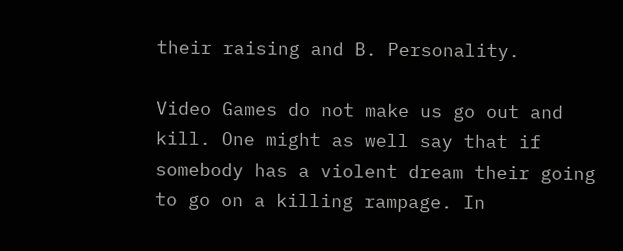their raising and B. Personality.

Video Games do not make us go out and kill. One might as well say that if somebody has a violent dream their going to go on a killing rampage. In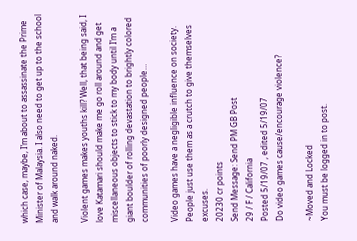which case, maybe, I’m about to assassinate the Prime Minister of Malaysia. I also need to get up to the school and walk around naked.

Violent games makes youths kill? Well, that being said, I love Katamari should make me go roll around and get miscellaneous objects to stick to my body until I’m a giant boulder of rolling devastation to brightly colored communities of poorly designed people…

Video games have a negligible influence on society. People just use them as a crutch to give themselves excuses.
20230 cr points
Send Message: Send PM GB Post
29 / F / California
Posted 5/19/07 , edited 5/19/07
Do video games cause/encourage violence?

~Moved and Locked
You must be logged in to post.